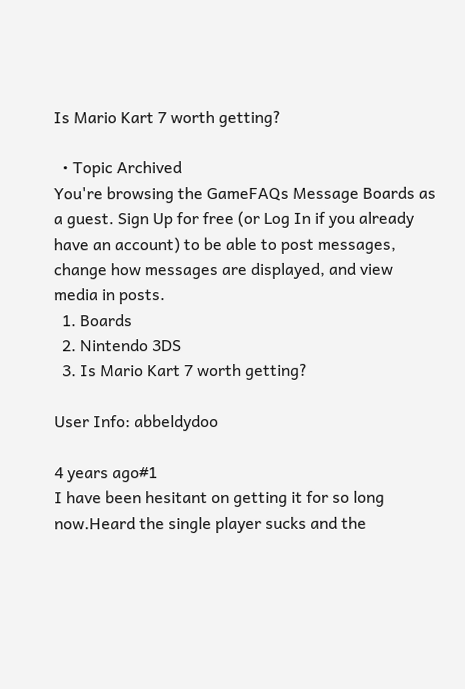Is Mario Kart 7 worth getting?

  • Topic Archived
You're browsing the GameFAQs Message Boards as a guest. Sign Up for free (or Log In if you already have an account) to be able to post messages, change how messages are displayed, and view media in posts.
  1. Boards
  2. Nintendo 3DS
  3. Is Mario Kart 7 worth getting?

User Info: abbeldydoo

4 years ago#1
I have been hesitant on getting it for so long now.Heard the single player sucks and the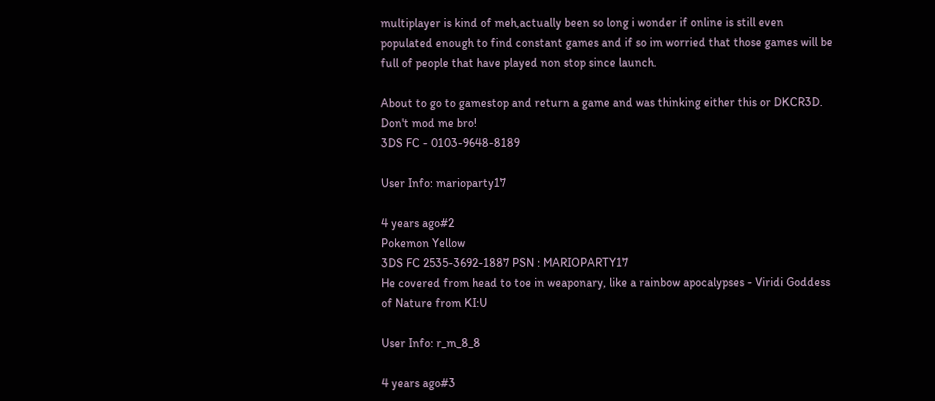multiplayer is kind of meh,actually been so long i wonder if online is still even populated enough to find constant games and if so im worried that those games will be full of people that have played non stop since launch.

About to go to gamestop and return a game and was thinking either this or DKCR3D.
Don't mod me bro!
3DS FC - 0103-9648-8189

User Info: marioparty17

4 years ago#2
Pokemon Yellow
3DS FC 2535-3692-1887 PSN : MARIOPARTY17
He covered from head to toe in weaponary, like a rainbow apocalypses - Viridi Goddess of Nature from KI:U

User Info: r_m_8_8

4 years ago#3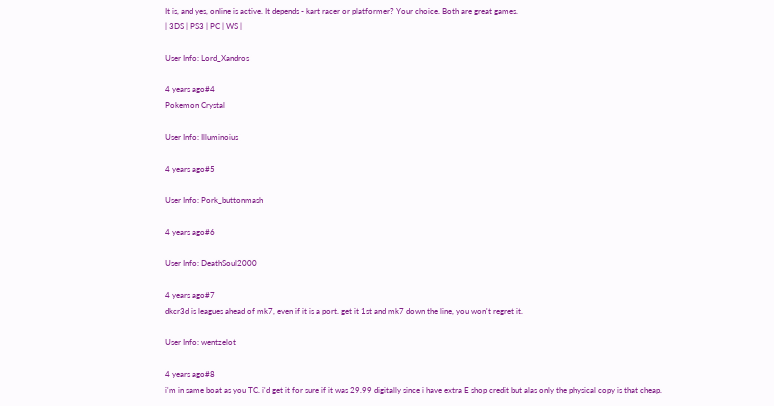It is, and yes, online is active. It depends - kart racer or platformer? Your choice. Both are great games.
| 3DS | PS3 | PC | WS |

User Info: Lord_Xandros

4 years ago#4
Pokemon Crystal

User Info: Illuminoius

4 years ago#5

User Info: Pork_buttonmash

4 years ago#6

User Info: DeathSoul2000

4 years ago#7
dkcr3d is leagues ahead of mk7, even if it is a port. get it 1st and mk7 down the line, you won't regret it.

User Info: wentzelot

4 years ago#8
i'm in same boat as you TC. i'd get it for sure if it was 29.99 digitally since i have extra E shop credit but alas only the physical copy is that cheap.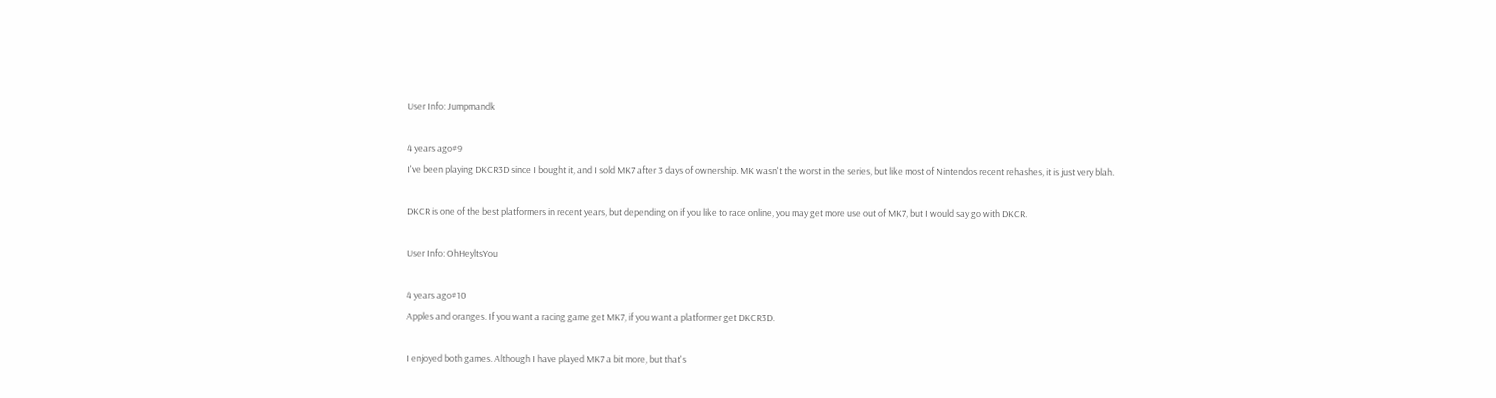User Info: Jumpmandk

4 years ago#9
I've been playing DKCR3D since I bought it, and I sold MK7 after 3 days of ownership. MK wasn't the worst in the series, but like most of Nintendos recent rehashes, it is just very blah.

DKCR is one of the best platformers in recent years, but depending on if you like to race online, you may get more use out of MK7, but I would say go with DKCR.

User Info: OhHeyltsYou

4 years ago#10
Apples and oranges. If you want a racing game get MK7, if you want a platformer get DKCR3D.

I enjoyed both games. Although I have played MK7 a bit more, but that's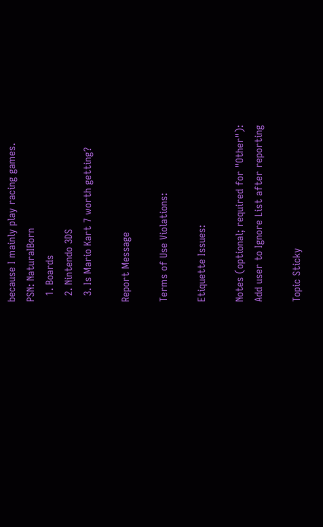because I mainly play racing games.
PSN: NaturaIBorn
  1. Boards
  2. Nintendo 3DS
  3. Is Mario Kart 7 worth getting?

Report Message

Terms of Use Violations:

Etiquette Issues:

Notes (optional; required for "Other"):
Add user to Ignore List after reporting

Topic Sticky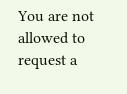You are not allowed to request a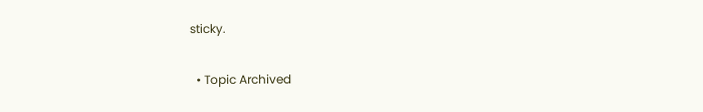sticky.

  • Topic Archived